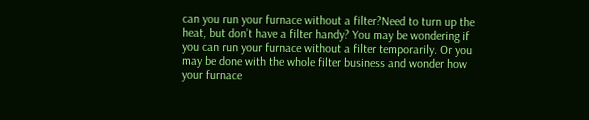can you run your furnace without a filter?Need to turn up the heat, but don’t have a filter handy? You may be wondering if you can run your furnace without a filter temporarily. Or you may be done with the whole filter business and wonder how your furnace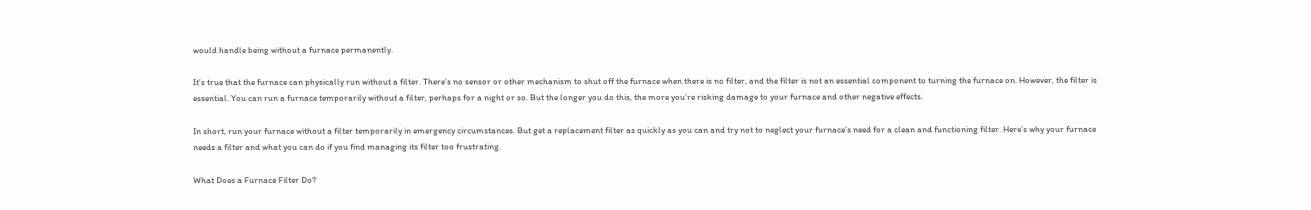would handle being without a furnace permanently.

It’s true that the furnace can physically run without a filter. There’s no sensor or other mechanism to shut off the furnace when there is no filter, and the filter is not an essential component to turning the furnace on. However, the filter is essential. You can run a furnace temporarily without a filter, perhaps for a night or so. But the longer you do this, the more you’re risking damage to your furnace and other negative effects.

In short, run your furnace without a filter temporarily in emergency circumstances. But get a replacement filter as quickly as you can and try not to neglect your furnace’s need for a clean and functioning filter. Here’s why your furnace needs a filter and what you can do if you find managing its filter too frustrating.

What Does a Furnace Filter Do?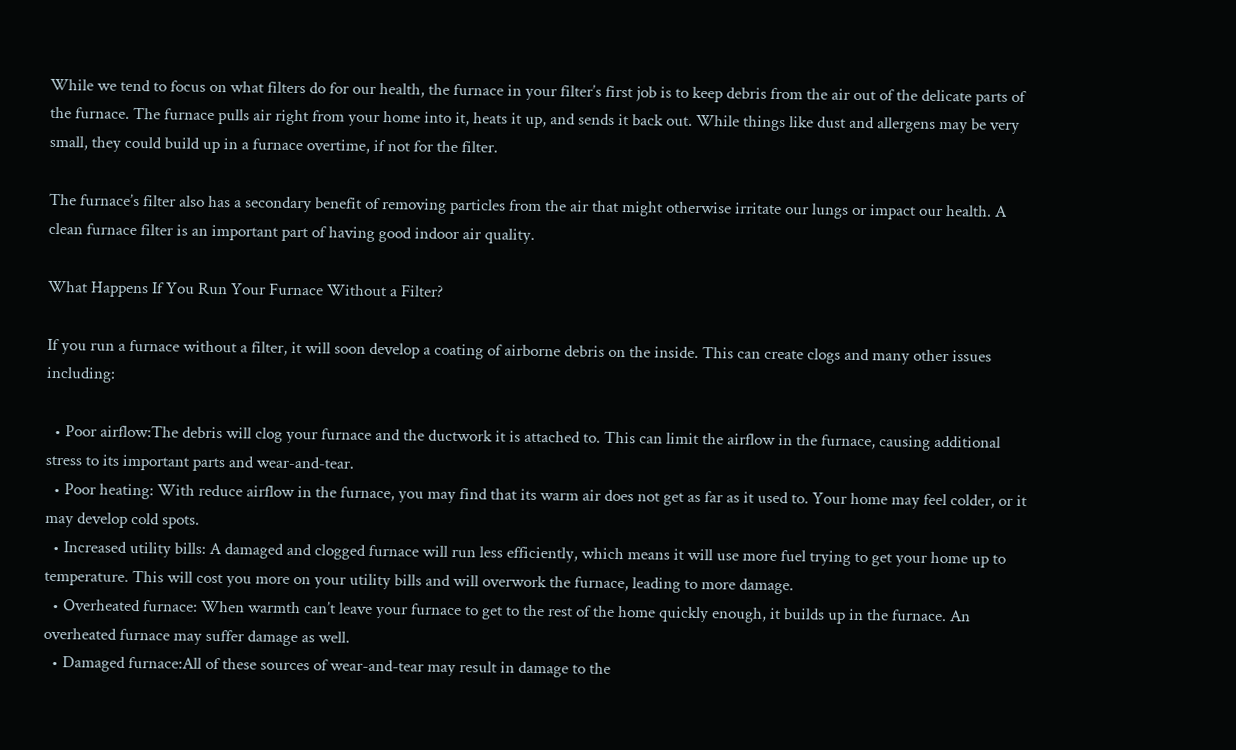While we tend to focus on what filters do for our health, the furnace in your filter’s first job is to keep debris from the air out of the delicate parts of the furnace. The furnace pulls air right from your home into it, heats it up, and sends it back out. While things like dust and allergens may be very small, they could build up in a furnace overtime, if not for the filter.

The furnace’s filter also has a secondary benefit of removing particles from the air that might otherwise irritate our lungs or impact our health. A clean furnace filter is an important part of having good indoor air quality.

What Happens If You Run Your Furnace Without a Filter?

If you run a furnace without a filter, it will soon develop a coating of airborne debris on the inside. This can create clogs and many other issues including:

  • Poor airflow:The debris will clog your furnace and the ductwork it is attached to. This can limit the airflow in the furnace, causing additional stress to its important parts and wear-and-tear.
  • Poor heating: With reduce airflow in the furnace, you may find that its warm air does not get as far as it used to. Your home may feel colder, or it may develop cold spots.
  • Increased utility bills: A damaged and clogged furnace will run less efficiently, which means it will use more fuel trying to get your home up to temperature. This will cost you more on your utility bills and will overwork the furnace, leading to more damage.
  • Overheated furnace: When warmth can’t leave your furnace to get to the rest of the home quickly enough, it builds up in the furnace. An overheated furnace may suffer damage as well.
  • Damaged furnace:All of these sources of wear-and-tear may result in damage to the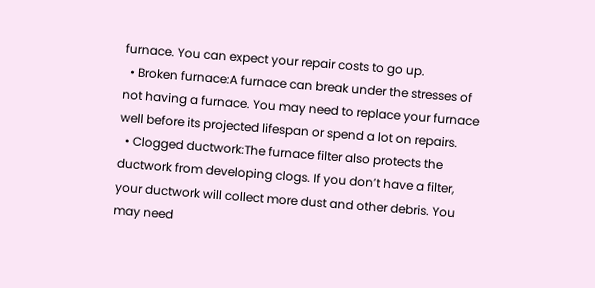furnace. You can expect your repair costs to go up.
  • Broken furnace:A furnace can break under the stresses of not having a furnace. You may need to replace your furnace well before its projected lifespan or spend a lot on repairs.
  • Clogged ductwork:The furnace filter also protects the ductwork from developing clogs. If you don’t have a filter, your ductwork will collect more dust and other debris. You may need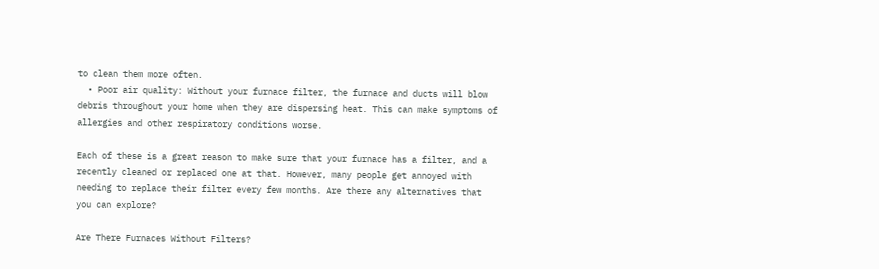to clean them more often.
  • Poor air quality: Without your furnace filter, the furnace and ducts will blow debris throughout your home when they are dispersing heat. This can make symptoms of allergies and other respiratory conditions worse.

Each of these is a great reason to make sure that your furnace has a filter, and a recently cleaned or replaced one at that. However, many people get annoyed with needing to replace their filter every few months. Are there any alternatives that you can explore?

Are There Furnaces Without Filters?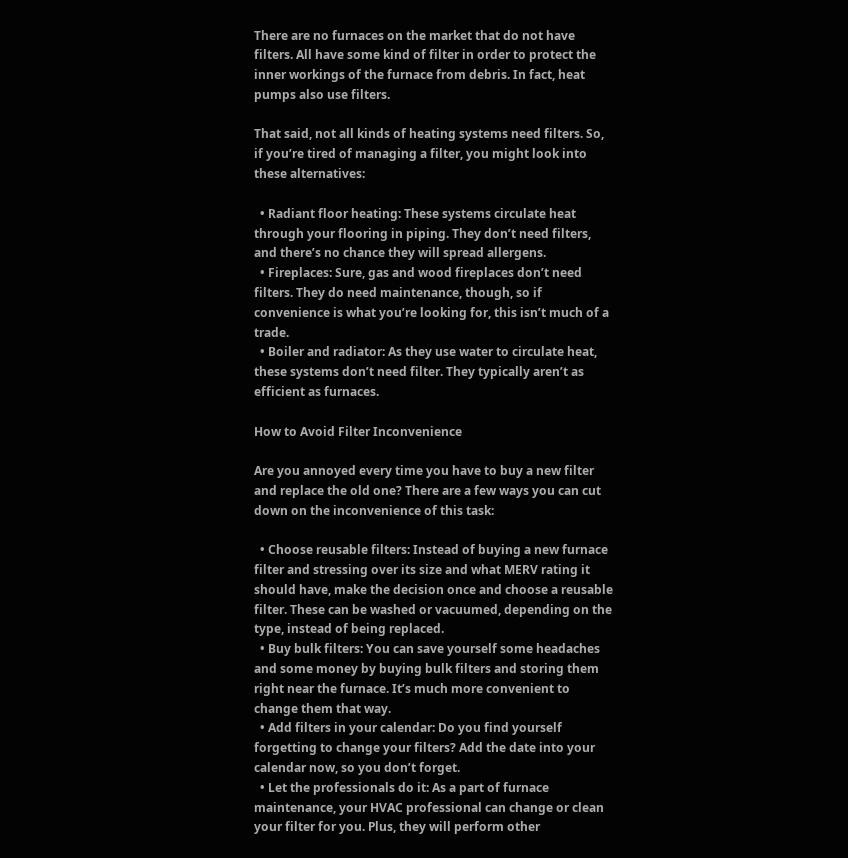There are no furnaces on the market that do not have filters. All have some kind of filter in order to protect the inner workings of the furnace from debris. In fact, heat pumps also use filters.

That said, not all kinds of heating systems need filters. So, if you’re tired of managing a filter, you might look into these alternatives:

  • Radiant floor heating: These systems circulate heat through your flooring in piping. They don’t need filters, and there’s no chance they will spread allergens.
  • Fireplaces: Sure, gas and wood fireplaces don’t need filters. They do need maintenance, though, so if convenience is what you’re looking for, this isn’t much of a trade.
  • Boiler and radiator: As they use water to circulate heat, these systems don’t need filter. They typically aren’t as efficient as furnaces.

How to Avoid Filter Inconvenience

Are you annoyed every time you have to buy a new filter and replace the old one? There are a few ways you can cut down on the inconvenience of this task:

  • Choose reusable filters: Instead of buying a new furnace filter and stressing over its size and what MERV rating it should have, make the decision once and choose a reusable filter. These can be washed or vacuumed, depending on the type, instead of being replaced.
  • Buy bulk filters: You can save yourself some headaches and some money by buying bulk filters and storing them right near the furnace. It’s much more convenient to change them that way.
  • Add filters in your calendar: Do you find yourself forgetting to change your filters? Add the date into your calendar now, so you don’t forget.
  • Let the professionals do it: As a part of furnace maintenance, your HVAC professional can change or clean your filter for you. Plus, they will perform other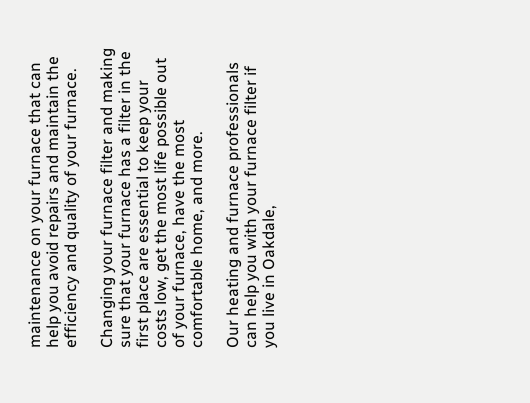maintenance on your furnace that can help you avoid repairs and maintain the efficiency and quality of your furnace.

Changing your furnace filter and making sure that your furnace has a filter in the first place are essential to keep your costs low, get the most life possible out of your furnace, have the most comfortable home, and more.

Our heating and furnace professionals can help you with your furnace filter if you live in Oakdale,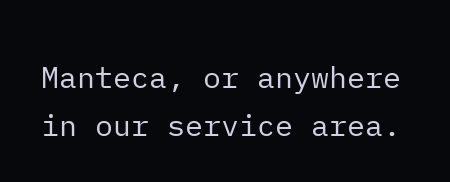Manteca, or anywhere in our service area.